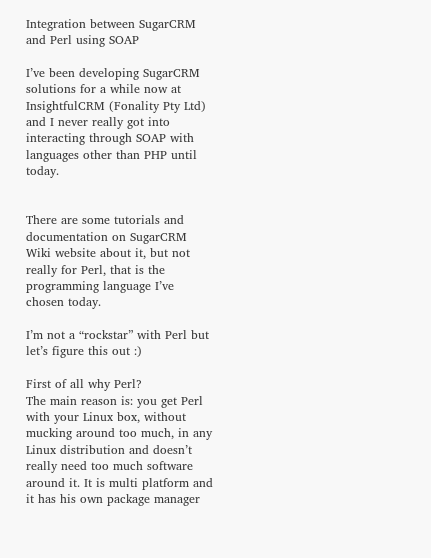Integration between SugarCRM and Perl using SOAP

I’ve been developing SugarCRM solutions for a while now at InsightfulCRM (Fonality Pty Ltd) and I never really got into interacting through SOAP with languages other than PHP until today.


There are some tutorials and documentation on SugarCRM Wiki website about it, but not really for Perl, that is the programming language I’ve chosen today.

I’m not a “rockstar” with Perl but let’s figure this out :)

First of all why Perl?
The main reason is: you get Perl with your Linux box, without mucking around too much, in any Linux distribution and doesn’t really need too much software around it. It is multi platform and it has his own package manager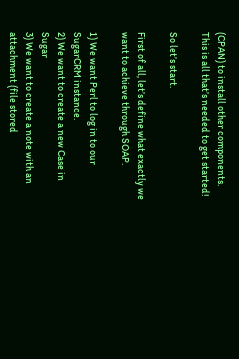(CPAN) to install other components.
This is all that’s needed to get started!

So let’s start.

First of all, let’s define what exactly we want to achieve through SOAP.

1) We want Perl to log in to our SugarCRM instance.
2) We want to create a new Case in Sugar
3) We want to create a note with an attachment (file stored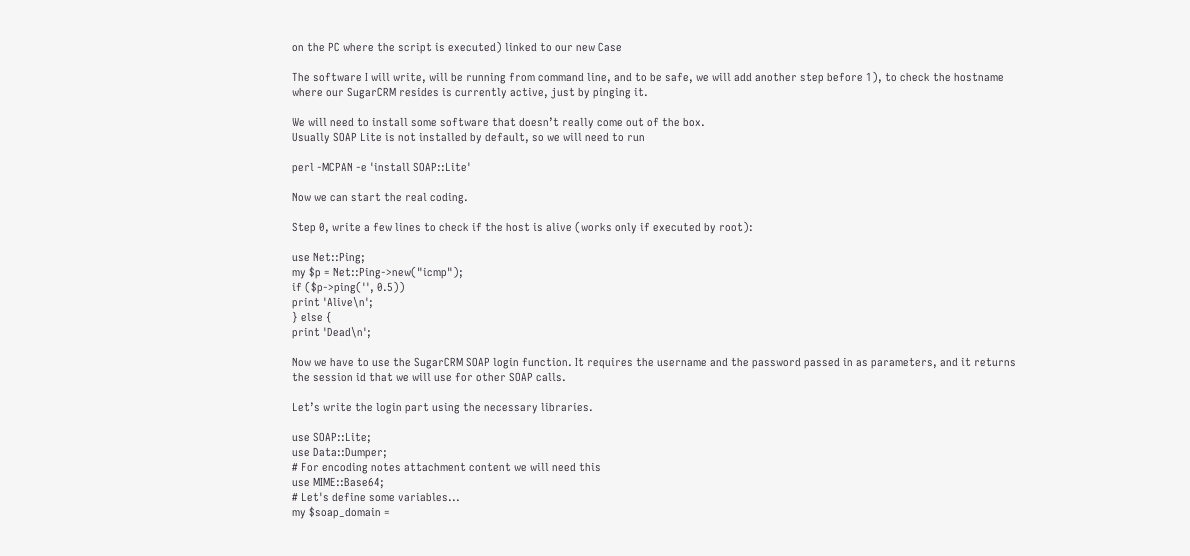on the PC where the script is executed) linked to our new Case

The software I will write, will be running from command line, and to be safe, we will add another step before 1), to check the hostname where our SugarCRM resides is currently active, just by pinging it.

We will need to install some software that doesn’t really come out of the box.
Usually SOAP Lite is not installed by default, so we will need to run

perl -MCPAN -e 'install SOAP::Lite'

Now we can start the real coding.

Step 0, write a few lines to check if the host is alive (works only if executed by root):

use Net::Ping;
my $p = Net::Ping->new("icmp");
if ($p->ping('', 0.5))
print 'Alive\n';
} else {
print 'Dead\n';

Now we have to use the SugarCRM SOAP login function. It requires the username and the password passed in as parameters, and it returns the session id that we will use for other SOAP calls.

Let’s write the login part using the necessary libraries.

use SOAP::Lite;
use Data::Dumper;
# For encoding notes attachment content we will need this
use MIME::Base64;
# Let's define some variables...
my $soap_domain =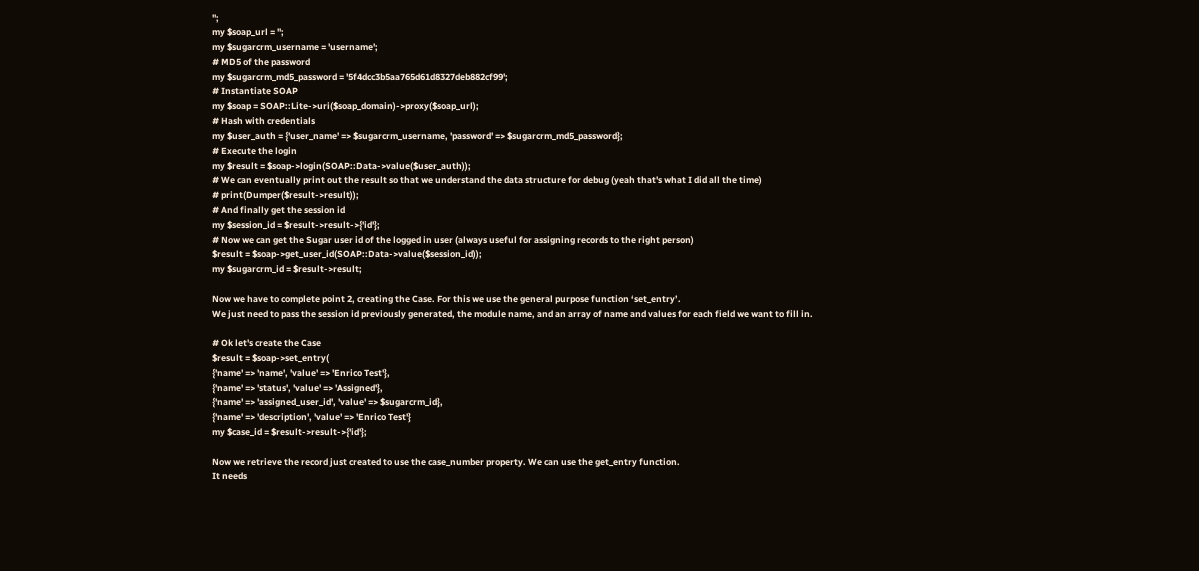'';
my $soap_url = '';
my $sugarcrm_username = 'username';
# MD5 of the password
my $sugarcrm_md5_password = '5f4dcc3b5aa765d61d8327deb882cf99';
# Instantiate SOAP
my $soap = SOAP::Lite->uri($soap_domain)->proxy($soap_url);
# Hash with credentials
my $user_auth = {'user_name' => $sugarcrm_username, 'password' => $sugarcrm_md5_password};
# Execute the login
my $result = $soap->login(SOAP::Data->value($user_auth));
# We can eventually print out the result so that we understand the data structure for debug (yeah that's what I did all the time)
# print(Dumper($result->result));
# And finally get the session id
my $session_id = $result->result->{'id'};
# Now we can get the Sugar user id of the logged in user (always useful for assigning records to the right person)
$result = $soap->get_user_id(SOAP::Data->value($session_id));
my $sugarcrm_id = $result->result;

Now we have to complete point 2, creating the Case. For this we use the general purpose function ‘set_entry’.
We just need to pass the session id previously generated, the module name, and an array of name and values for each field we want to fill in.

# Ok let's create the Case
$result = $soap->set_entry(
{'name' => 'name', 'value' => 'Enrico Test'},
{'name' => 'status', 'value' => 'Assigned'},
{'name' => 'assigned_user_id', 'value' => $sugarcrm_id},
{'name' => 'description', 'value' => 'Enrico Test'}
my $case_id = $result->result->{'id'};

Now we retrieve the record just created to use the case_number property. We can use the get_entry function.
It needs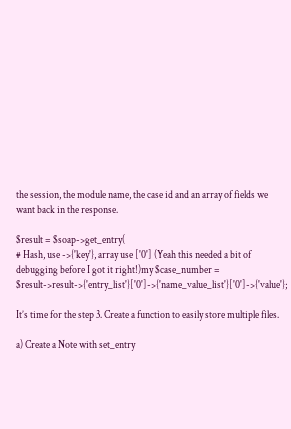the session, the module name, the case id and an array of fields we want back in the response.

$result = $soap->get_entry(
# Hash, use ->{'key'}, array use ['0'] (Yeah this needed a bit of debugging before I got it right!)my $case_number = $result->result->{'entry_list'}['0']->{'name_value_list'}['0']->{'value'};

It’s time for the step 3. Create a function to easily store multiple files.

a) Create a Note with set_entry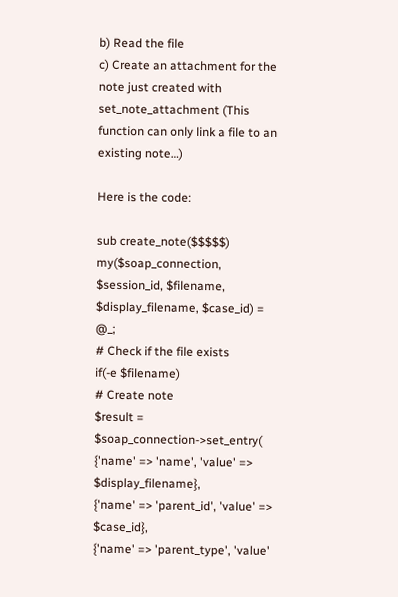b) Read the file
c) Create an attachment for the note just created with set_note_attachment (This function can only link a file to an existing note…)

Here is the code:

sub create_note($$$$$)
my($soap_connection, $session_id, $filename, $display_filename, $case_id) = @_;
# Check if the file exists
if(-e $filename)
# Create note
$result = $soap_connection->set_entry(
{'name' => 'name', 'value' => $display_filename},
{'name' => 'parent_id', 'value' => $case_id},
{'name' => 'parent_type', 'value'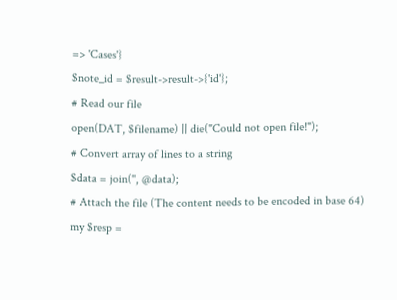=> 'Cases'}
$note_id = $result->result->{'id'};
# Read our file
open(DAT, $filename) || die("Could not open file!");
# Convert array of lines to a string
$data = join('', @data);
# Attach the file (The content needs to be encoded in base 64)
my $resp =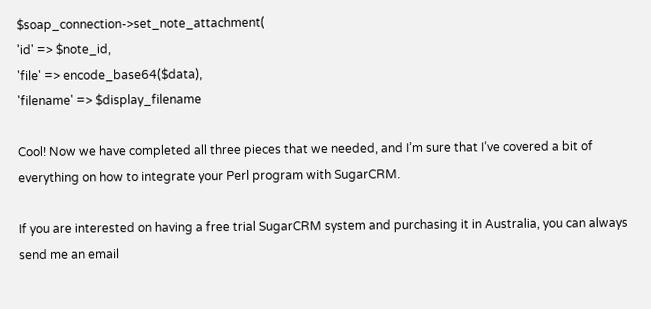$soap_connection->set_note_attachment(
'id' => $note_id,
'file' => encode_base64($data),
'filename' => $display_filename

Cool! Now we have completed all three pieces that we needed, and I’m sure that I’ve covered a bit of everything on how to integrate your Perl program with SugarCRM.

If you are interested on having a free trial SugarCRM system and purchasing it in Australia, you can always send me an email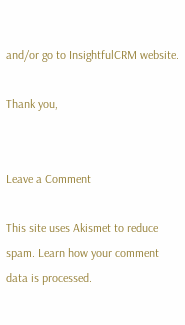and/or go to InsightfulCRM website.

Thank you,


Leave a Comment

This site uses Akismet to reduce spam. Learn how your comment data is processed.